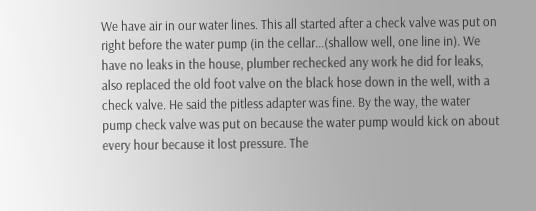We have air in our water lines. This all started after a check valve was put on right before the water pump (in the cellar...(shallow well, one line in). We have no leaks in the house, plumber rechecked any work he did for leaks, also replaced the old foot valve on the black hose down in the well, with a check valve. He said the pitless adapter was fine. By the way, the water pump check valve was put on because the water pump would kick on about every hour because it lost pressure. The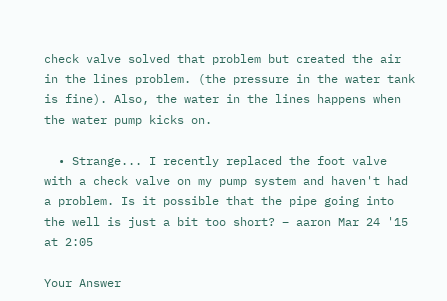check valve solved that problem but created the air in the lines problem. (the pressure in the water tank is fine). Also, the water in the lines happens when the water pump kicks on.

  • Strange... I recently replaced the foot valve with a check valve on my pump system and haven't had a problem. Is it possible that the pipe going into the well is just a bit too short? – aaron Mar 24 '15 at 2:05

Your Answer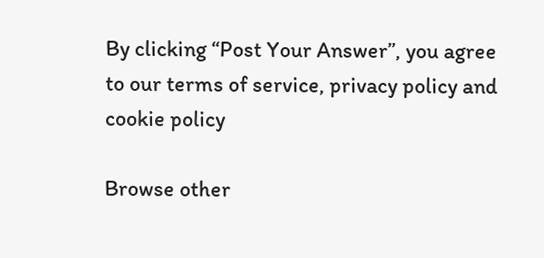By clicking “Post Your Answer”, you agree to our terms of service, privacy policy and cookie policy

Browse other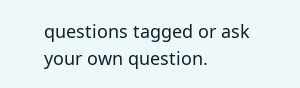questions tagged or ask your own question.